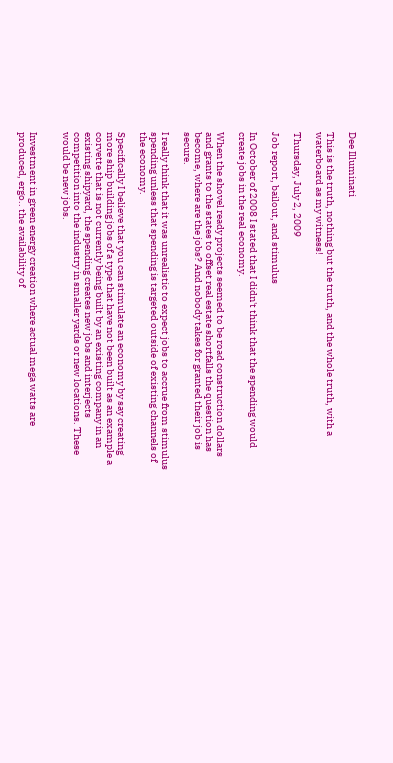Dee Illuminati

This is the truth, nothing but the truth, and the whole truth, with a waterboard as my witness!

Thursday, July 2, 2009

Job report, bailout, and stimulus

In October of 2008 I stated that I didn't think that the spending would create jobs in the real economy.

When the shovel ready projects seemed to be road construction dollars and grants to the states to offset real estate shortfalls the question has become, where are the jobs? And nobody takes for granted their job is secure.

I really think that it was unrealistic to expect jobs to accrue from stimulus spending unless that spending is targeted outside of existing channels of the economy.

Specifically I believe that you can stimulate an economy by say creating more ship building jobs of a type that have not been built as an example a corvette that is not currently being built by an existing company in an existing shipyard, the spending creates new jobs and interjects competition into the industry in smaller yards or new locations. These would be new jobs.


Investment in green energy creation where actual mega watts are produced, ergo.. the availability of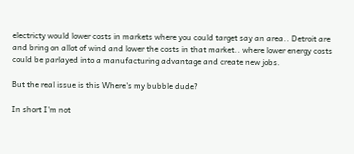electricty would lower costs in markets where you could target say an area.. Detroit are and bring on allot of wind and lower the costs in that market.. where lower energy costs could be parlayed into a manufacturing advantage and create new jobs.

But the real issue is this Where's my bubble dude?

In short I'm not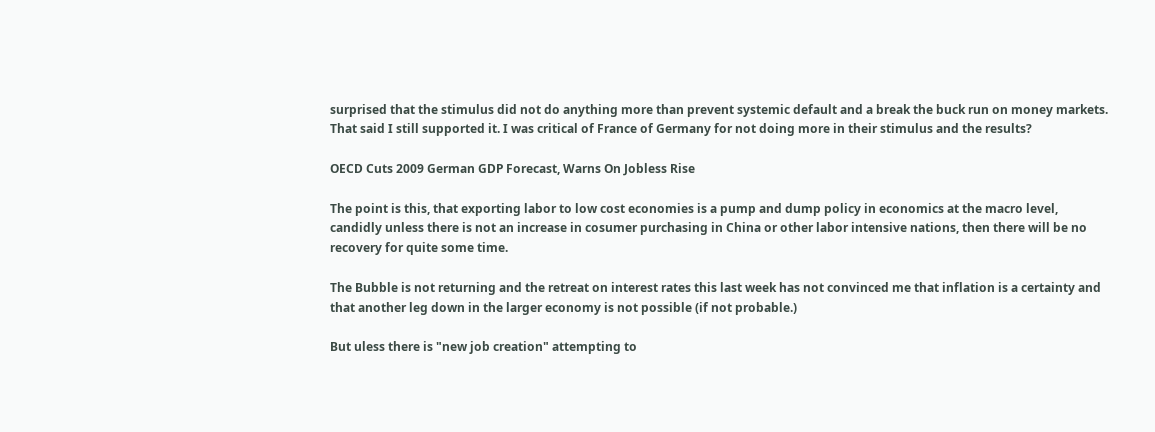surprised that the stimulus did not do anything more than prevent systemic default and a break the buck run on money markets. That said I still supported it. I was critical of France of Germany for not doing more in their stimulus and the results?

OECD Cuts 2009 German GDP Forecast, Warns On Jobless Rise

The point is this, that exporting labor to low cost economies is a pump and dump policy in economics at the macro level, candidly unless there is not an increase in cosumer purchasing in China or other labor intensive nations, then there will be no recovery for quite some time.

The Bubble is not returning and the retreat on interest rates this last week has not convinced me that inflation is a certainty and that another leg down in the larger economy is not possible (if not probable.)

But uless there is "new job creation" attempting to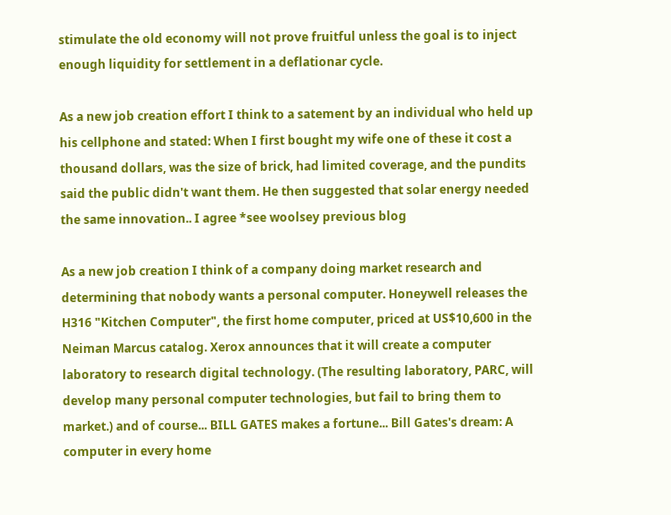stimulate the old economy will not prove fruitful unless the goal is to inject enough liquidity for settlement in a deflationar cycle.

As a new job creation effort I think to a satement by an individual who held up his cellphone and stated: When I first bought my wife one of these it cost a thousand dollars, was the size of brick, had limited coverage, and the pundits said the public didn't want them. He then suggested that solar energy needed the same innovation.. I agree *see woolsey previous blog

As a new job creation I think of a company doing market research and determining that nobody wants a personal computer. Honeywell releases the H316 "Kitchen Computer", the first home computer, priced at US$10,600 in the Neiman Marcus catalog. Xerox announces that it will create a computer laboratory to research digital technology. (The resulting laboratory, PARC, will develop many personal computer technologies, but fail to bring them to market.) and of course... BILL GATES makes a fortune... Bill Gates's dream: A computer in every home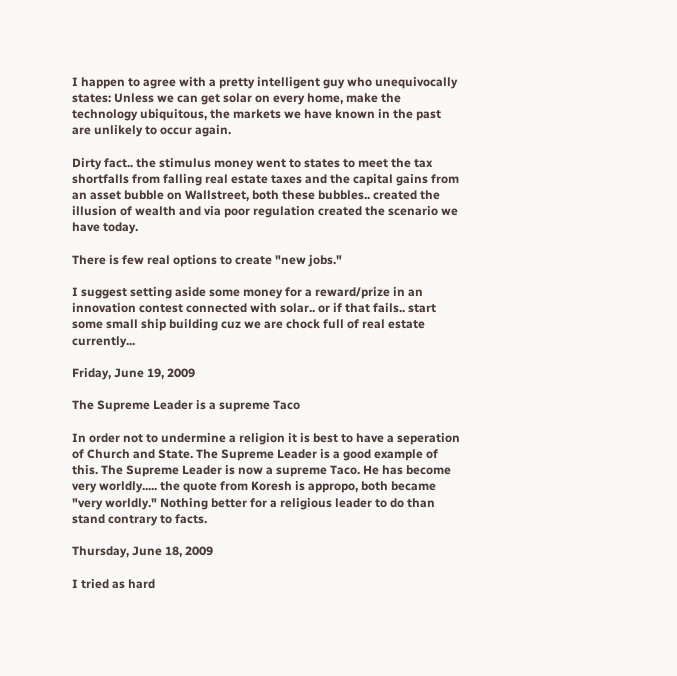I happen to agree with a pretty intelligent guy who unequivocally states: Unless we can get solar on every home, make the technology ubiquitous, the markets we have known in the past are unlikely to occur again.

Dirty fact.. the stimulus money went to states to meet the tax shortfalls from falling real estate taxes and the capital gains from an asset bubble on Wallstreet, both these bubbles.. created the illusion of wealth and via poor regulation created the scenario we have today.

There is few real options to create "new jobs."

I suggest setting aside some money for a reward/prize in an innovation contest connected with solar.. or if that fails.. start some small ship building cuz we are chock full of real estate currently...

Friday, June 19, 2009

The Supreme Leader is a supreme Taco

In order not to undermine a religion it is best to have a seperation of Church and State. The Supreme Leader is a good example of this. The Supreme Leader is now a supreme Taco. He has become very worldly..... the quote from Koresh is appropo, both became "very worldly." Nothing better for a religious leader to do than stand contrary to facts.

Thursday, June 18, 2009

I tried as hard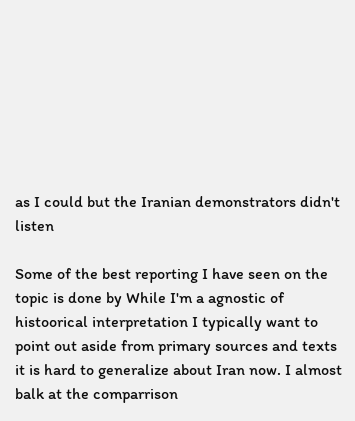as I could but the Iranian demonstrators didn't listen

Some of the best reporting I have seen on the topic is done by While I'm a agnostic of histoorical interpretation I typically want to point out aside from primary sources and texts it is hard to generalize about Iran now. I almost balk at the comparrison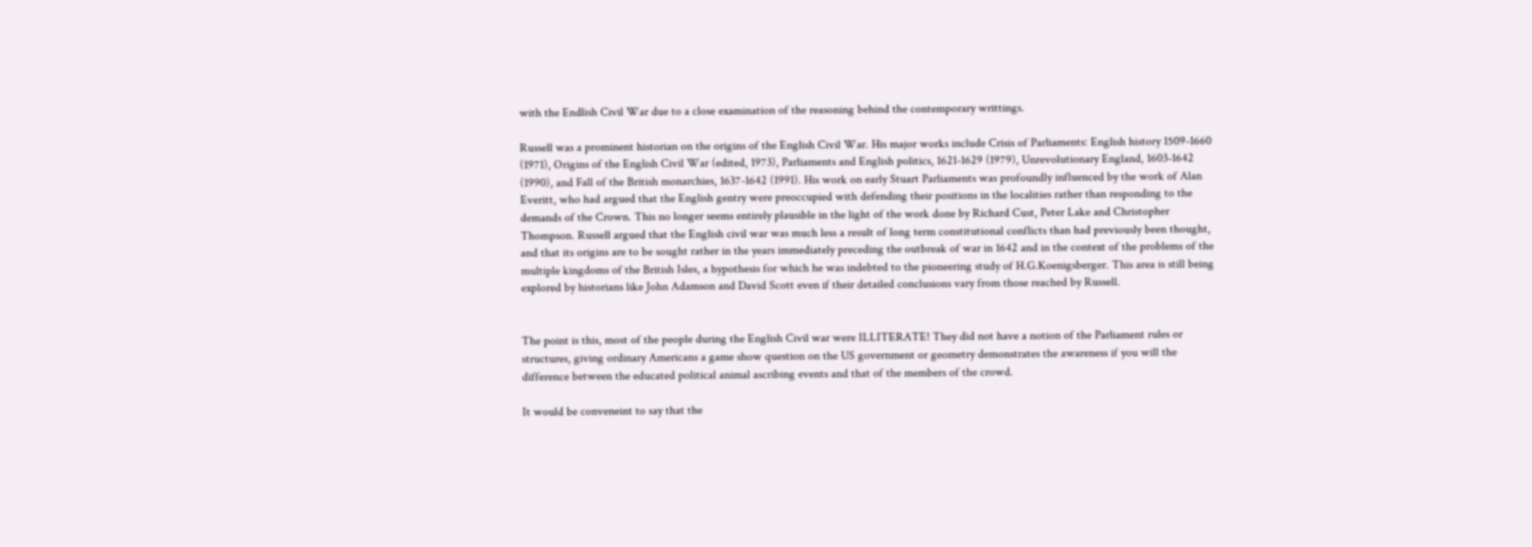with the Endlish Civil War due to a close examination of the reasoning behind the contemporary writtings.

Russell was a prominent historian on the origins of the English Civil War. His major works include Crisis of Parliaments: English history 1509-1660 (1971), Origins of the English Civil War (edited, 1973), Parliaments and English politics, 1621-1629 (1979), Unrevolutionary England, 1603-1642 (1990), and Fall of the British monarchies, 1637-1642 (1991). His work on early Stuart Parliaments was profoundly influenced by the work of Alan Everitt, who had argued that the English gentry were preoccupied with defending their positions in the localities rather than responding to the demands of the Crown. This no longer seems entirely plausible in the light of the work done by Richard Cust, Peter Lake and Christopher Thompson. Russell argued that the English civil war was much less a result of long term constitutional conflicts than had previously been thought, and that its origins are to be sought rather in the years immediately preceding the outbreak of war in 1642 and in the context of the problems of the multiple kingdoms of the British Isles, a hypothesis for which he was indebted to the pioneering study of H.G.Koenigsberger. This area is still being explored by historians like John Adamson and David Scott even if their detailed conclusions vary from those reached by Russell.


The point is this, most of the people during the English Civil war were ILLITERATE! They did not have a notion of the Parliament rules or structures, giving ordinary Americans a game show question on the US government or geometry demonstrates the awareness if you will the difference between the educated political animal ascribing events and that of the members of the crowd.

It would be conveneint to say that the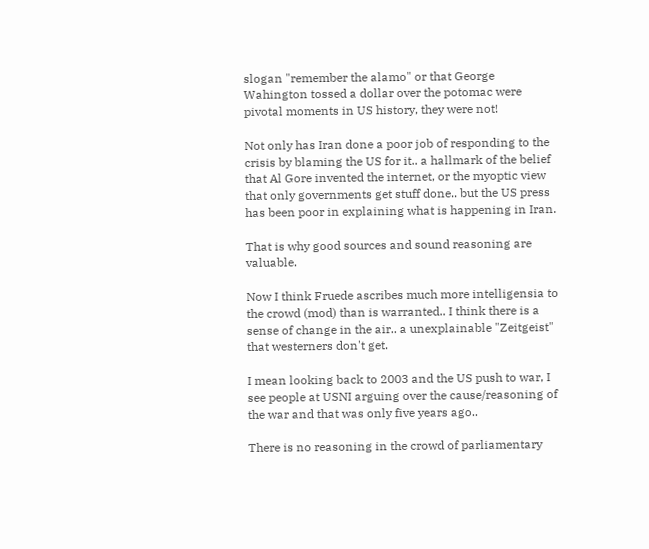slogan "remember the alamo" or that George Wahington tossed a dollar over the potomac were pivotal moments in US history, they were not!

Not only has Iran done a poor job of responding to the crisis by blaming the US for it.. a hallmark of the belief that Al Gore invented the internet, or the myoptic view that only governments get stuff done.. but the US press has been poor in explaining what is happening in Iran.

That is why good sources and sound reasoning are valuable.

Now I think Fruede ascribes much more intelligensia to the crowd (mod) than is warranted.. I think there is a sense of change in the air.. a unexplainable "Zeitgeist" that westerners don't get.

I mean looking back to 2003 and the US push to war, I see people at USNI arguing over the cause/reasoning of the war and that was only five years ago..

There is no reasoning in the crowd of parliamentary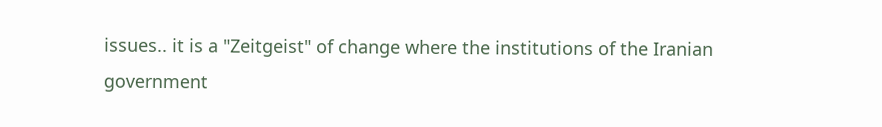issues.. it is a "Zeitgeist" of change where the institutions of the Iranian government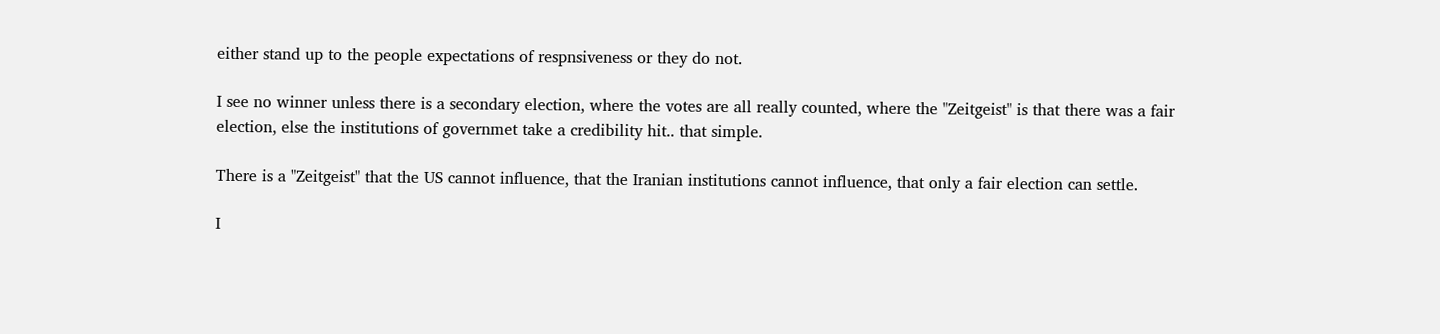either stand up to the people expectations of respnsiveness or they do not.

I see no winner unless there is a secondary election, where the votes are all really counted, where the "Zeitgeist" is that there was a fair election, else the institutions of governmet take a credibility hit.. that simple.

There is a "Zeitgeist" that the US cannot influence, that the Iranian institutions cannot influence, that only a fair election can settle.

I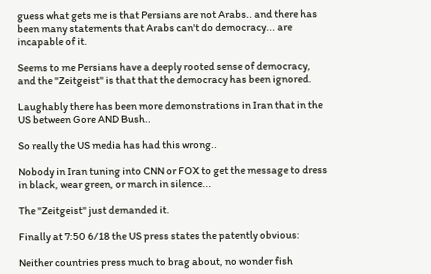guess what gets me is that Persians are not Arabs.. and there has been many statements that Arabs can't do democracy... are incapable of it.

Seems to me Persians have a deeply rooted sense of democracy, and the "Zeitgeist" is that that the democracy has been ignored.

Laughably there has been more demonstrations in Iran that in the US between Gore AND Bush..

So really the US media has had this wrong..

Nobody in Iran tuning into CNN or FOX to get the message to dress in black, wear green, or march in silence...

The "Zeitgeist" just demanded it.

Finally at 7:50 6/18 the US press states the patently obvious:

Neither countries press much to brag about, no wonder fish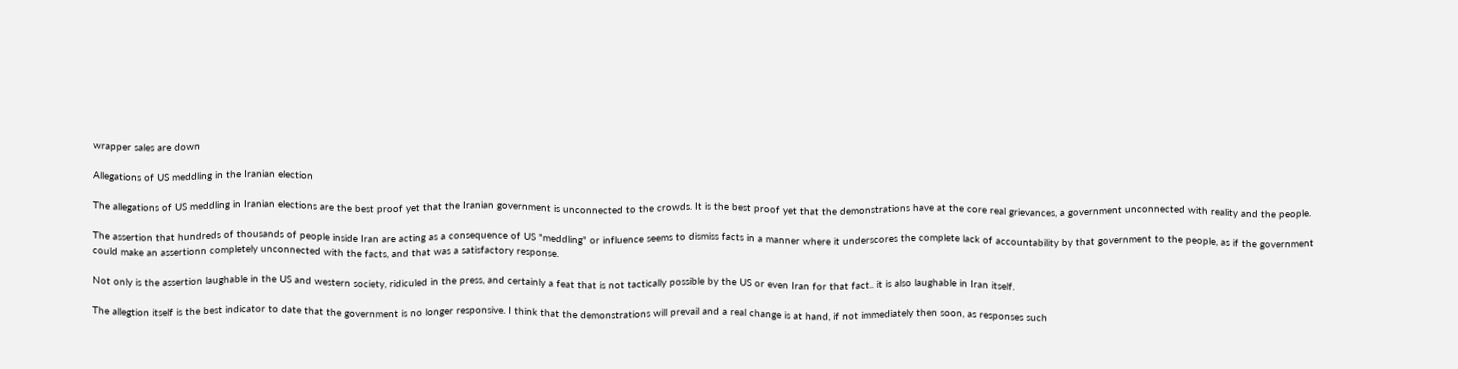wrapper sales are down

Allegations of US meddling in the Iranian election

The allegations of US meddling in Iranian elections are the best proof yet that the Iranian government is unconnected to the crowds. It is the best proof yet that the demonstrations have at the core real grievances, a government unconnected with reality and the people.

The assertion that hundreds of thousands of people inside Iran are acting as a consequence of US "meddling" or influence seems to dismiss facts in a manner where it underscores the complete lack of accountability by that government to the people, as if the government could make an assertionn completely unconnected with the facts, and that was a satisfactory response.

Not only is the assertion laughable in the US and western society, ridiculed in the press, and certainly a feat that is not tactically possible by the US or even Iran for that fact.. it is also laughable in Iran itself.

The allegtion itself is the best indicator to date that the government is no longer responsive. I think that the demonstrations will prevail and a real change is at hand, if not immediately then soon, as responses such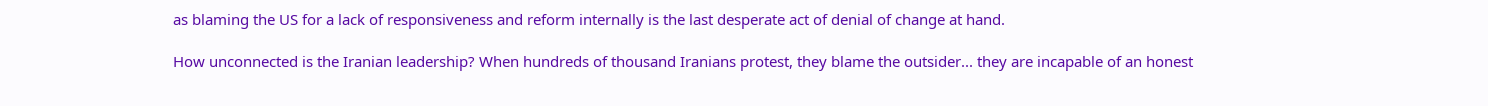as blaming the US for a lack of responsiveness and reform internally is the last desperate act of denial of change at hand.

How unconnected is the Iranian leadership? When hundreds of thousand Iranians protest, they blame the outsider... they are incapable of an honest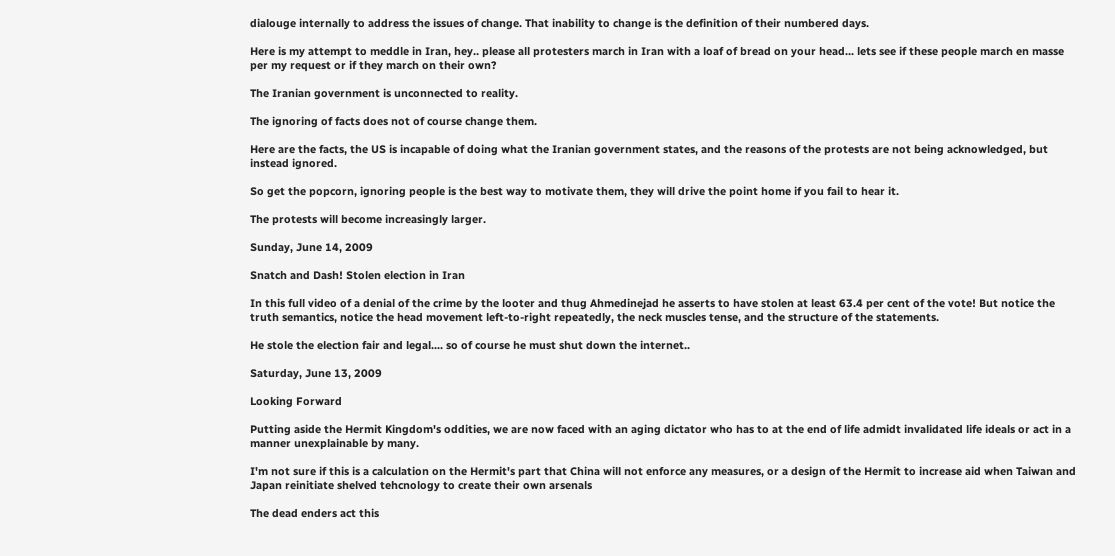dialouge internally to address the issues of change. That inability to change is the definition of their numbered days.

Here is my attempt to meddle in Iran, hey.. please all protesters march in Iran with a loaf of bread on your head... lets see if these people march en masse per my request or if they march on their own?

The Iranian government is unconnected to reality.

The ignoring of facts does not of course change them.

Here are the facts, the US is incapable of doing what the Iranian government states, and the reasons of the protests are not being acknowledged, but instead ignored.

So get the popcorn, ignoring people is the best way to motivate them, they will drive the point home if you fail to hear it.

The protests will become increasingly larger.

Sunday, June 14, 2009

Snatch and Dash! Stolen election in Iran

In this full video of a denial of the crime by the looter and thug Ahmedinejad he asserts to have stolen at least 63.4 per cent of the vote! But notice the truth semantics, notice the head movement left-to-right repeatedly, the neck muscles tense, and the structure of the statements.

He stole the election fair and legal.... so of course he must shut down the internet..

Saturday, June 13, 2009

Looking Forward

Putting aside the Hermit Kingdom's oddities, we are now faced with an aging dictator who has to at the end of life admidt invalidated life ideals or act in a manner unexplainable by many.

I'm not sure if this is a calculation on the Hermit's part that China will not enforce any measures, or a design of the Hermit to increase aid when Taiwan and Japan reinitiate shelved tehcnology to create their own arsenals

The dead enders act this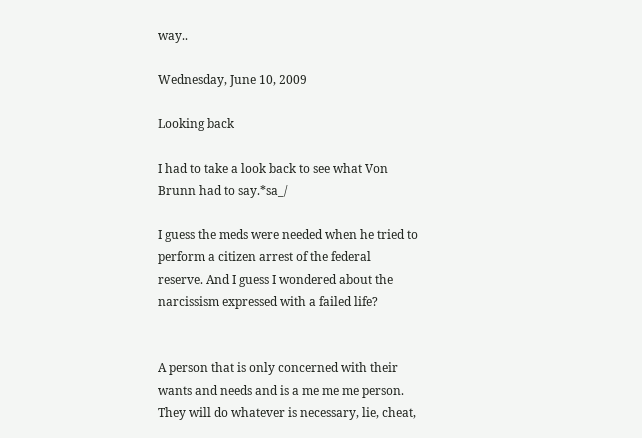way..

Wednesday, June 10, 2009

Looking back

I had to take a look back to see what Von Brunn had to say.*sa_/

I guess the meds were needed when he tried to perform a citizen arrest of the federal reserve. And I guess I wondered about the narcissism expressed with a failed life?


A person that is only concerned with their wants and needs and is a me me me person. They will do whatever is necessary, lie, cheat,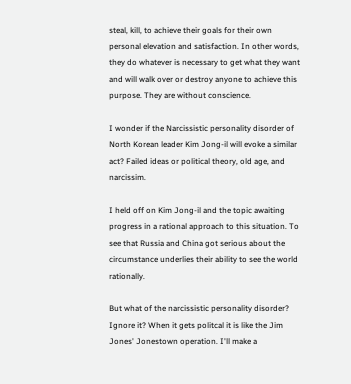steal, kill, to achieve their goals for their own personal elevation and satisfaction. In other words, they do whatever is necessary to get what they want and will walk over or destroy anyone to achieve this purpose. They are without conscience.

I wonder if the Narcissistic personality disorder of North Korean leader Kim Jong-il will evoke a similar act? Failed ideas or political theory, old age, and narcissim.

I held off on Kim Jong-il and the topic awaiting progress in a rational approach to this situation. To see that Russia and China got serious about the circumstance underlies their ability to see the world rationally.

But what of the narcissistic personality disorder? Ignore it? When it gets politcal it is like the Jim Jones' Jonestown operation. I'll make a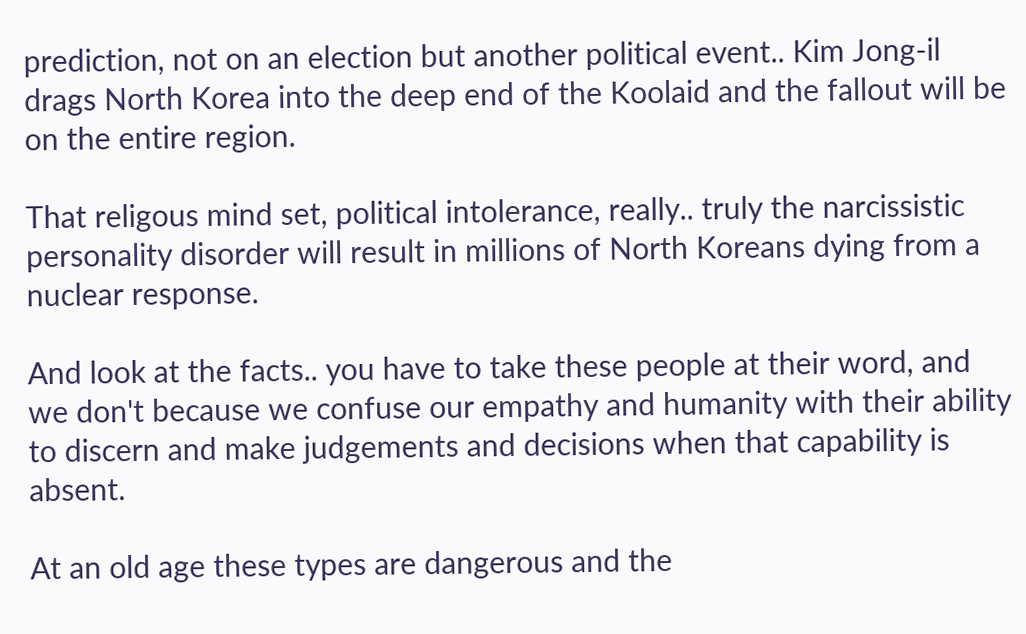prediction, not on an election but another political event.. Kim Jong-il drags North Korea into the deep end of the Koolaid and the fallout will be on the entire region.

That religous mind set, political intolerance, really.. truly the narcissistic personality disorder will result in millions of North Koreans dying from a nuclear response.

And look at the facts.. you have to take these people at their word, and we don't because we confuse our empathy and humanity with their ability to discern and make judgements and decisions when that capability is absent.

At an old age these types are dangerous and the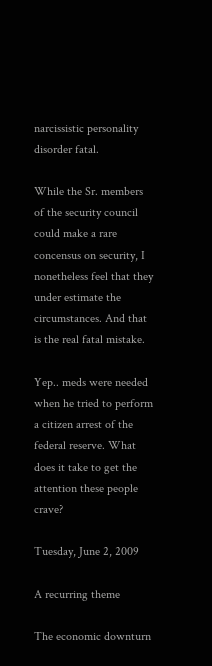narcissistic personality disorder fatal.

While the Sr. members of the security council could make a rare concensus on security, I nonetheless feel that they under estimate the circumstances. And that is the real fatal mistake.

Yep.. meds were needed when he tried to perform a citizen arrest of the federal reserve. What does it take to get the attention these people crave?

Tuesday, June 2, 2009

A recurring theme

The economic downturn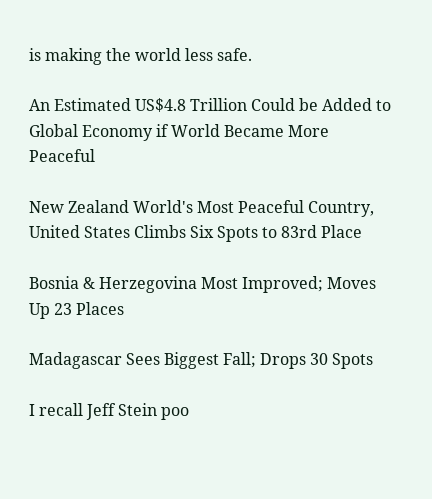is making the world less safe.

An Estimated US$4.8 Trillion Could be Added to Global Economy if World Became More Peaceful

New Zealand World's Most Peaceful Country, United States Climbs Six Spots to 83rd Place

Bosnia & Herzegovina Most Improved; Moves Up 23 Places

Madagascar Sees Biggest Fall; Drops 30 Spots

I recall Jeff Stein poo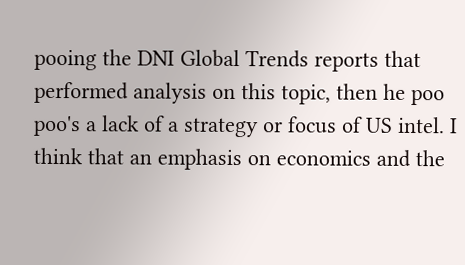pooing the DNI Global Trends reports that performed analysis on this topic, then he poo poo's a lack of a strategy or focus of US intel. I think that an emphasis on economics and the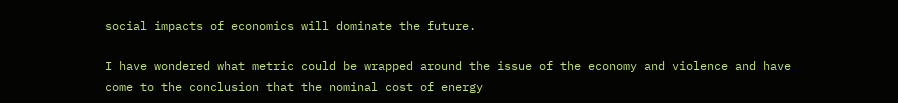social impacts of economics will dominate the future.

I have wondered what metric could be wrapped around the issue of the economy and violence and have come to the conclusion that the nominal cost of energy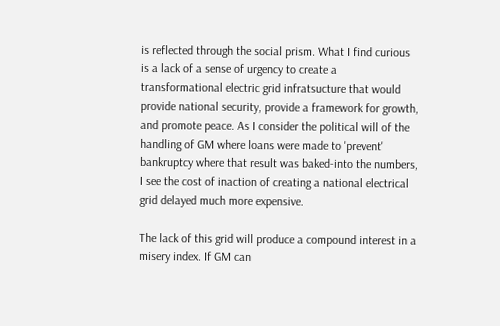is reflected through the social prism. What I find curious is a lack of a sense of urgency to create a transformational electric grid infratsucture that would provide national security, provide a framework for growth, and promote peace. As I consider the political will of the handling of GM where loans were made to 'prevent' bankruptcy where that result was baked-into the numbers, I see the cost of inaction of creating a national electrical grid delayed much more expensive.

The lack of this grid will produce a compound interest in a misery index. If GM can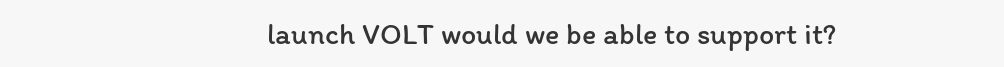launch VOLT would we be able to support it?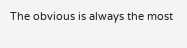The obvious is always the most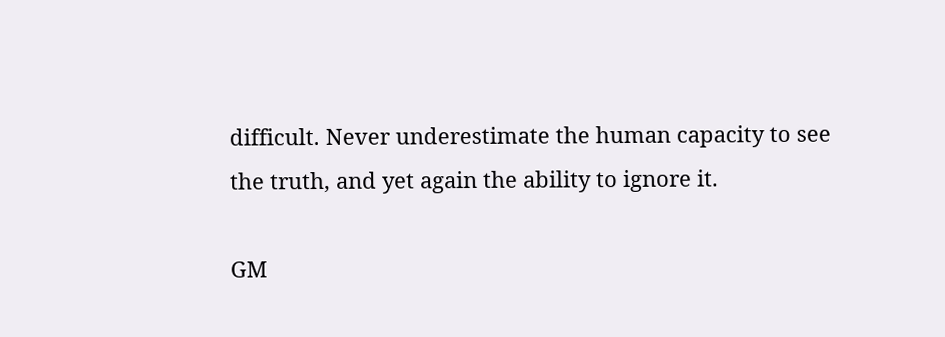difficult. Never underestimate the human capacity to see the truth, and yet again the ability to ignore it.

GM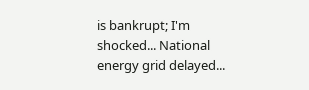is bankrupt; I'm shocked... National energy grid delayed...